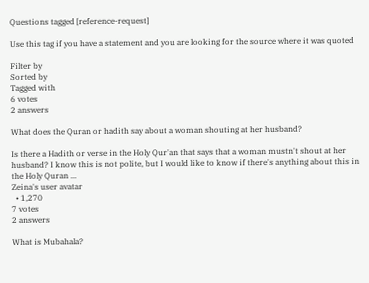Questions tagged [reference-request]

Use this tag if you have a statement and you are looking for the source where it was quoted

Filter by
Sorted by
Tagged with
6 votes
2 answers

What does the Quran or hadith say about a woman shouting at her husband?

Is there a Hadith or verse in the Holy Qur'an that says that a woman mustn't shout at her husband? I know this is not polite, but I would like to know if there's anything about this in the Holy Quran ...
Zeina's user avatar
  • 1,270
7 votes
2 answers

What is Mubahala?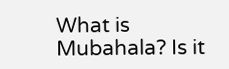What is Mubahala? Is it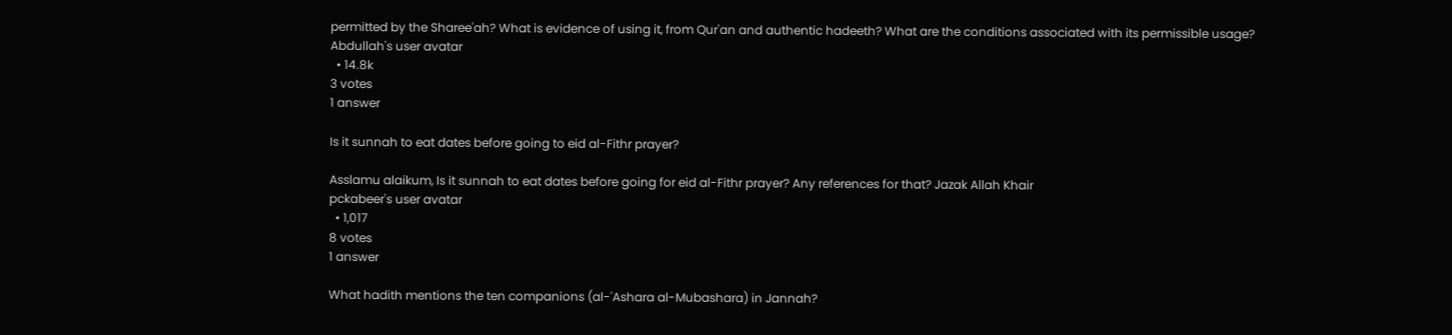permitted by the Sharee'ah? What is evidence of using it, from Qur'an and authentic hadeeth? What are the conditions associated with its permissible usage?
Abdullah's user avatar
  • 14.8k
3 votes
1 answer

Is it sunnah to eat dates before going to eid al-Fithr prayer?

Asslamu alaikum, Is it sunnah to eat dates before going for eid al-Fithr prayer? Any references for that? Jazak Allah Khair
pckabeer's user avatar
  • 1,017
8 votes
1 answer

What hadith mentions the ten companions (al-'Ashara al-Mubashara) in Jannah?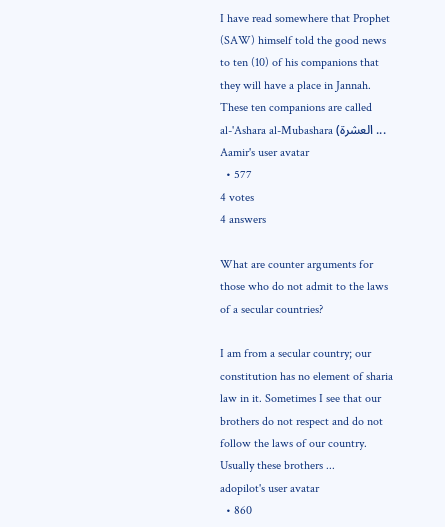I have read somewhere that Prophet (SAW) himself told the good news to ten (10) of his companions that they will have a place in Jannah. These ten companions are called al-'Ashara al-Mubashara (العشرة ...
Aamir's user avatar
  • 577
4 votes
4 answers

What are counter arguments for those who do not admit to the laws of a secular countries?

I am from a secular country; our constitution has no element of sharia law in it. Sometimes I see that our brothers do not respect and do not follow the laws of our country. Usually these brothers ...
adopilot's user avatar
  • 860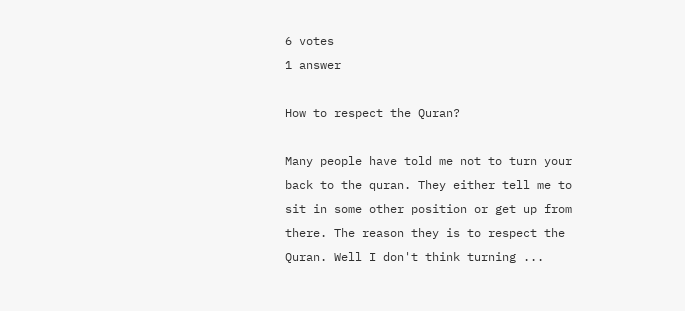6 votes
1 answer

How to respect the Quran?

Many people have told me not to turn your back to the quran. They either tell me to sit in some other position or get up from there. The reason they is to respect the Quran. Well I don't think turning ...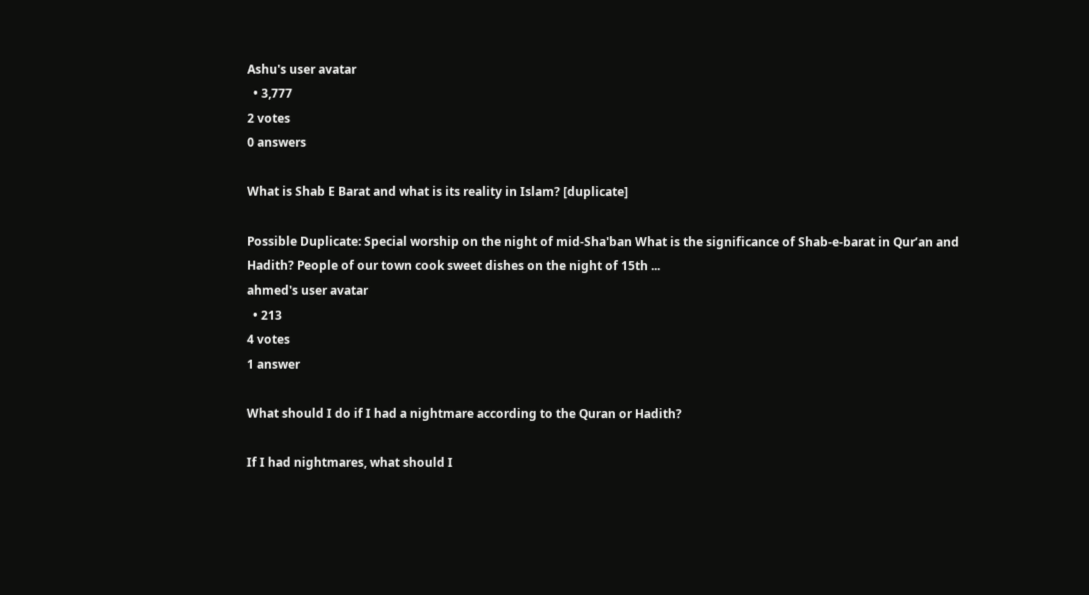Ashu's user avatar
  • 3,777
2 votes
0 answers

What is Shab E Barat and what is its reality in Islam? [duplicate]

Possible Duplicate: Special worship on the night of mid-Sha'ban What is the significance of Shab-e-barat in Qur’an and Hadith? People of our town cook sweet dishes on the night of 15th ...
ahmed's user avatar
  • 213
4 votes
1 answer

What should I do if I had a nightmare according to the Quran or Hadith?

If I had nightmares, what should I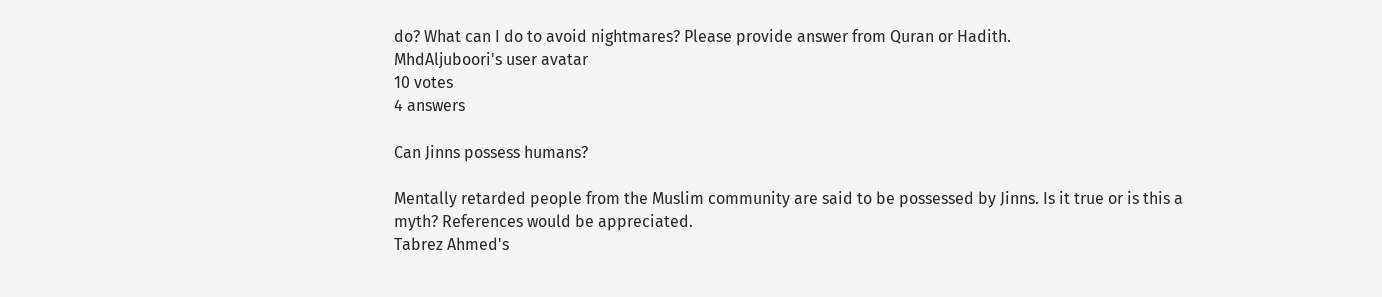do? What can I do to avoid nightmares? Please provide answer from Quran or Hadith.
MhdAljuboori's user avatar
10 votes
4 answers

Can Jinns possess humans?

Mentally retarded people from the Muslim community are said to be possessed by Jinns. Is it true or is this a myth? References would be appreciated.
Tabrez Ahmed's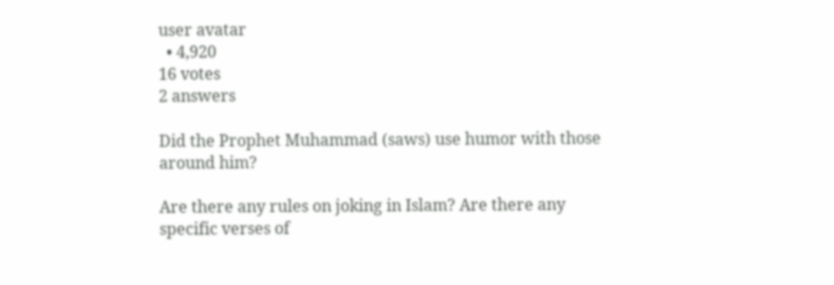user avatar
  • 4,920
16 votes
2 answers

Did the Prophet Muhammad (saws) use humor with those around him?

Are there any rules on joking in Islam? Are there any specific verses of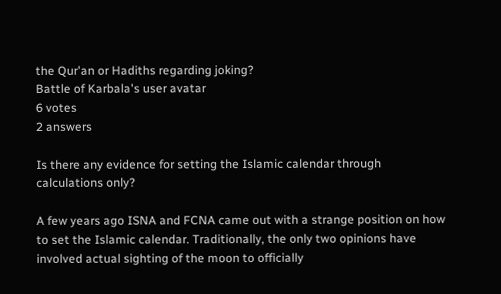the Qur'an or Hadiths regarding joking?
Battle of Karbala's user avatar
6 votes
2 answers

Is there any evidence for setting the Islamic calendar through calculations only?

A few years ago ISNA and FCNA came out with a strange position on how to set the Islamic calendar. Traditionally, the only two opinions have involved actual sighting of the moon to officially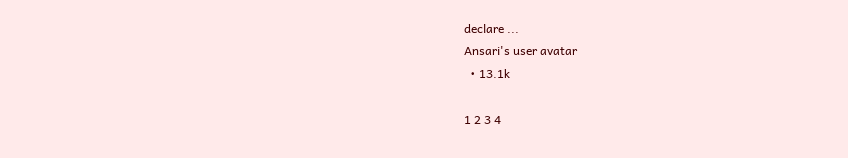declare ...
Ansari's user avatar
  • 13.1k

1 2 3 4